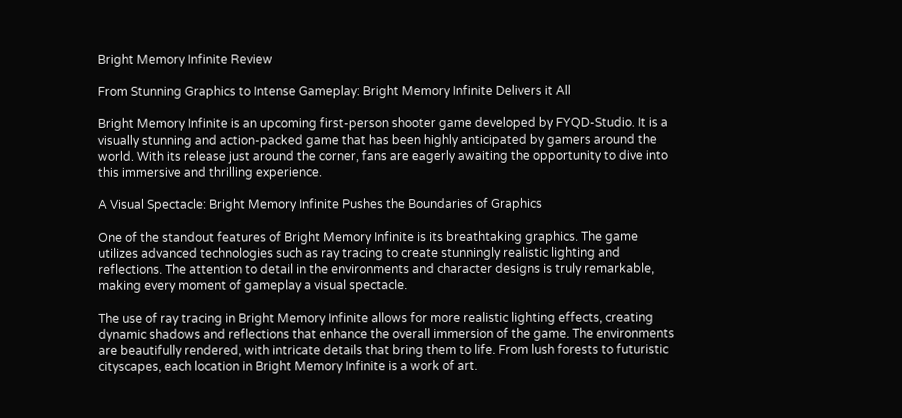Bright Memory Infinite Review

From Stunning Graphics to Intense Gameplay: Bright Memory Infinite Delivers it All

Bright Memory Infinite is an upcoming first-person shooter game developed by FYQD-Studio. It is a visually stunning and action-packed game that has been highly anticipated by gamers around the world. With its release just around the corner, fans are eagerly awaiting the opportunity to dive into this immersive and thrilling experience.

A Visual Spectacle: Bright Memory Infinite Pushes the Boundaries of Graphics

One of the standout features of Bright Memory Infinite is its breathtaking graphics. The game utilizes advanced technologies such as ray tracing to create stunningly realistic lighting and reflections. The attention to detail in the environments and character designs is truly remarkable, making every moment of gameplay a visual spectacle.

The use of ray tracing in Bright Memory Infinite allows for more realistic lighting effects, creating dynamic shadows and reflections that enhance the overall immersion of the game. The environments are beautifully rendered, with intricate details that bring them to life. From lush forests to futuristic cityscapes, each location in Bright Memory Infinite is a work of art.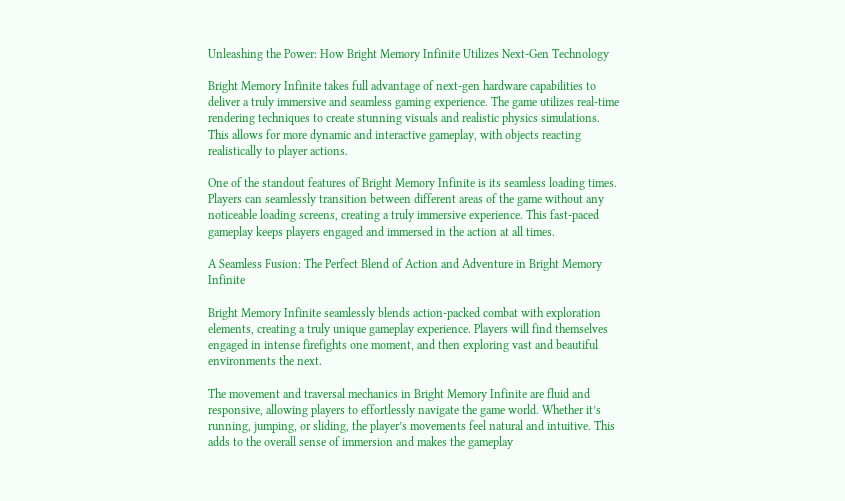Unleashing the Power: How Bright Memory Infinite Utilizes Next-Gen Technology

Bright Memory Infinite takes full advantage of next-gen hardware capabilities to deliver a truly immersive and seamless gaming experience. The game utilizes real-time rendering techniques to create stunning visuals and realistic physics simulations. This allows for more dynamic and interactive gameplay, with objects reacting realistically to player actions.

One of the standout features of Bright Memory Infinite is its seamless loading times. Players can seamlessly transition between different areas of the game without any noticeable loading screens, creating a truly immersive experience. This fast-paced gameplay keeps players engaged and immersed in the action at all times.

A Seamless Fusion: The Perfect Blend of Action and Adventure in Bright Memory Infinite

Bright Memory Infinite seamlessly blends action-packed combat with exploration elements, creating a truly unique gameplay experience. Players will find themselves engaged in intense firefights one moment, and then exploring vast and beautiful environments the next.

The movement and traversal mechanics in Bright Memory Infinite are fluid and responsive, allowing players to effortlessly navigate the game world. Whether it’s running, jumping, or sliding, the player’s movements feel natural and intuitive. This adds to the overall sense of immersion and makes the gameplay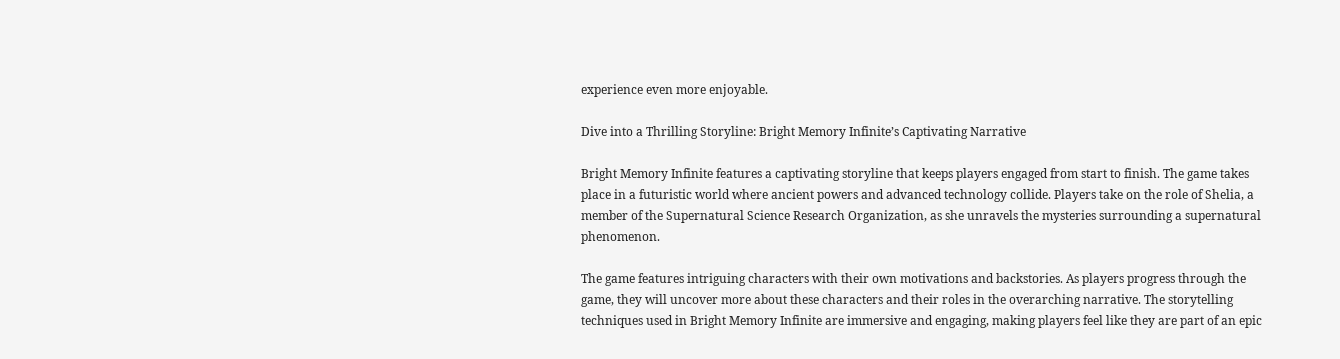experience even more enjoyable.

Dive into a Thrilling Storyline: Bright Memory Infinite’s Captivating Narrative

Bright Memory Infinite features a captivating storyline that keeps players engaged from start to finish. The game takes place in a futuristic world where ancient powers and advanced technology collide. Players take on the role of Shelia, a member of the Supernatural Science Research Organization, as she unravels the mysteries surrounding a supernatural phenomenon.

The game features intriguing characters with their own motivations and backstories. As players progress through the game, they will uncover more about these characters and their roles in the overarching narrative. The storytelling techniques used in Bright Memory Infinite are immersive and engaging, making players feel like they are part of an epic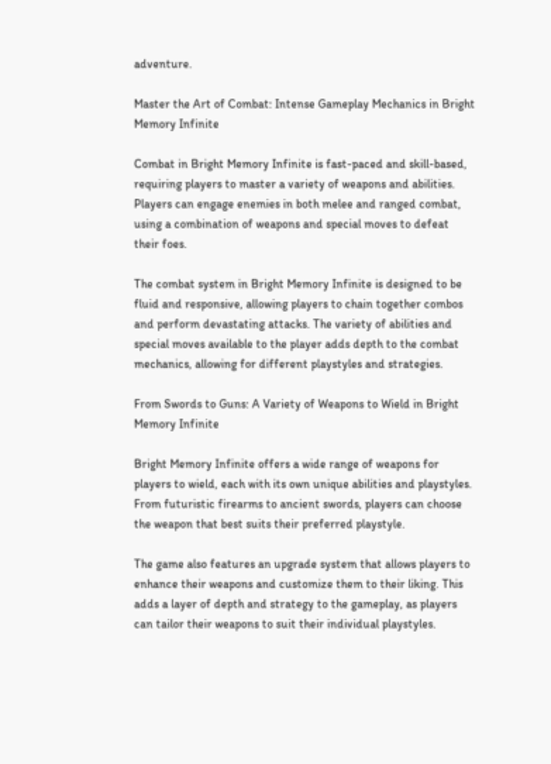adventure.

Master the Art of Combat: Intense Gameplay Mechanics in Bright Memory Infinite

Combat in Bright Memory Infinite is fast-paced and skill-based, requiring players to master a variety of weapons and abilities. Players can engage enemies in both melee and ranged combat, using a combination of weapons and special moves to defeat their foes.

The combat system in Bright Memory Infinite is designed to be fluid and responsive, allowing players to chain together combos and perform devastating attacks. The variety of abilities and special moves available to the player adds depth to the combat mechanics, allowing for different playstyles and strategies.

From Swords to Guns: A Variety of Weapons to Wield in Bright Memory Infinite

Bright Memory Infinite offers a wide range of weapons for players to wield, each with its own unique abilities and playstyles. From futuristic firearms to ancient swords, players can choose the weapon that best suits their preferred playstyle.

The game also features an upgrade system that allows players to enhance their weapons and customize them to their liking. This adds a layer of depth and strategy to the gameplay, as players can tailor their weapons to suit their individual playstyles.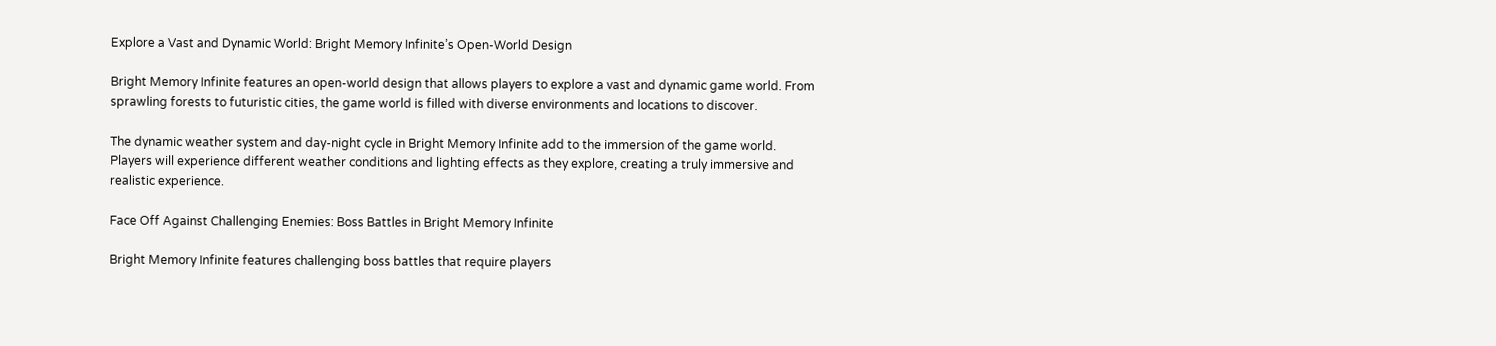Explore a Vast and Dynamic World: Bright Memory Infinite’s Open-World Design

Bright Memory Infinite features an open-world design that allows players to explore a vast and dynamic game world. From sprawling forests to futuristic cities, the game world is filled with diverse environments and locations to discover.

The dynamic weather system and day-night cycle in Bright Memory Infinite add to the immersion of the game world. Players will experience different weather conditions and lighting effects as they explore, creating a truly immersive and realistic experience.

Face Off Against Challenging Enemies: Boss Battles in Bright Memory Infinite

Bright Memory Infinite features challenging boss battles that require players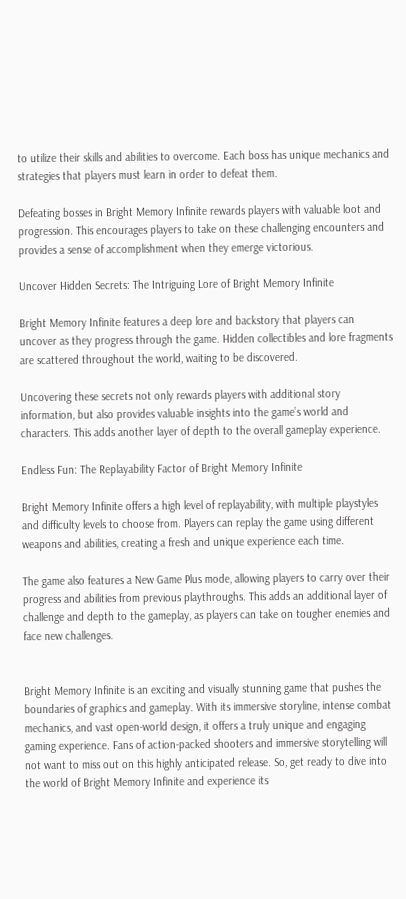to utilize their skills and abilities to overcome. Each boss has unique mechanics and strategies that players must learn in order to defeat them.

Defeating bosses in Bright Memory Infinite rewards players with valuable loot and progression. This encourages players to take on these challenging encounters and provides a sense of accomplishment when they emerge victorious.

Uncover Hidden Secrets: The Intriguing Lore of Bright Memory Infinite

Bright Memory Infinite features a deep lore and backstory that players can uncover as they progress through the game. Hidden collectibles and lore fragments are scattered throughout the world, waiting to be discovered.

Uncovering these secrets not only rewards players with additional story information, but also provides valuable insights into the game’s world and characters. This adds another layer of depth to the overall gameplay experience.

Endless Fun: The Replayability Factor of Bright Memory Infinite

Bright Memory Infinite offers a high level of replayability, with multiple playstyles and difficulty levels to choose from. Players can replay the game using different weapons and abilities, creating a fresh and unique experience each time.

The game also features a New Game Plus mode, allowing players to carry over their progress and abilities from previous playthroughs. This adds an additional layer of challenge and depth to the gameplay, as players can take on tougher enemies and face new challenges.


Bright Memory Infinite is an exciting and visually stunning game that pushes the boundaries of graphics and gameplay. With its immersive storyline, intense combat mechanics, and vast open-world design, it offers a truly unique and engaging gaming experience. Fans of action-packed shooters and immersive storytelling will not want to miss out on this highly anticipated release. So, get ready to dive into the world of Bright Memory Infinite and experience its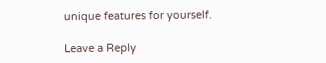unique features for yourself.

Leave a Reply